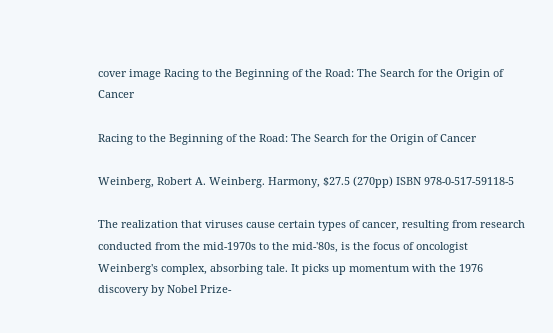cover image Racing to the Beginning of the Road: The Search for the Origin of Cancer

Racing to the Beginning of the Road: The Search for the Origin of Cancer

Weinberg, Robert A. Weinberg. Harmony, $27.5 (270pp) ISBN 978-0-517-59118-5

The realization that viruses cause certain types of cancer, resulting from research conducted from the mid-1970s to the mid-'80s, is the focus of oncologist Weinberg's complex, absorbing tale. It picks up momentum with the 1976 discovery by Nobel Prize-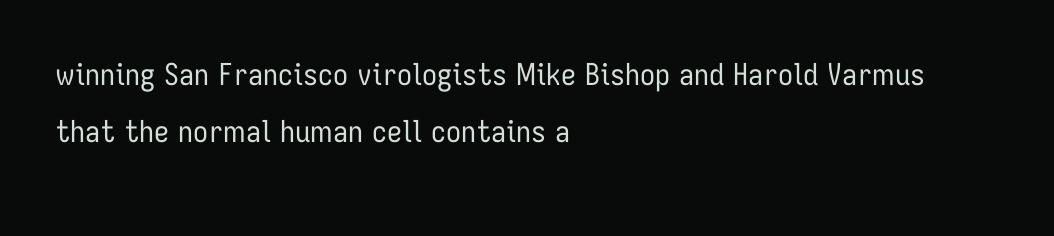winning San Francisco virologists Mike Bishop and Harold Varmus that the normal human cell contains a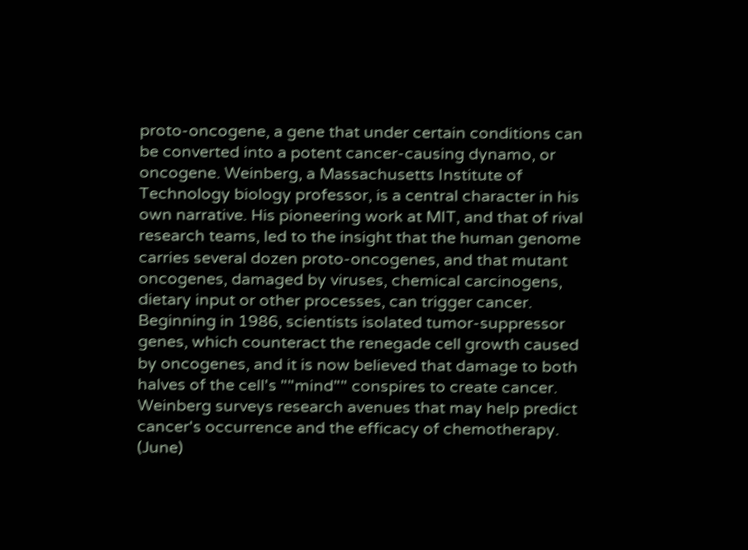proto-oncogene, a gene that under certain conditions can be converted into a potent cancer-causing dynamo, or oncogene. Weinberg, a Massachusetts Institute of Technology biology professor, is a central character in his own narrative. His pioneering work at MIT, and that of rival research teams, led to the insight that the human genome carries several dozen proto-oncogenes, and that mutant oncogenes, damaged by viruses, chemical carcinogens, dietary input or other processes, can trigger cancer. Beginning in 1986, scientists isolated tumor-suppressor genes, which counteract the renegade cell growth caused by oncogenes, and it is now believed that damage to both halves of the cell's ""mind"" conspires to create cancer. Weinberg surveys research avenues that may help predict cancer's occurrence and the efficacy of chemotherapy. (June)